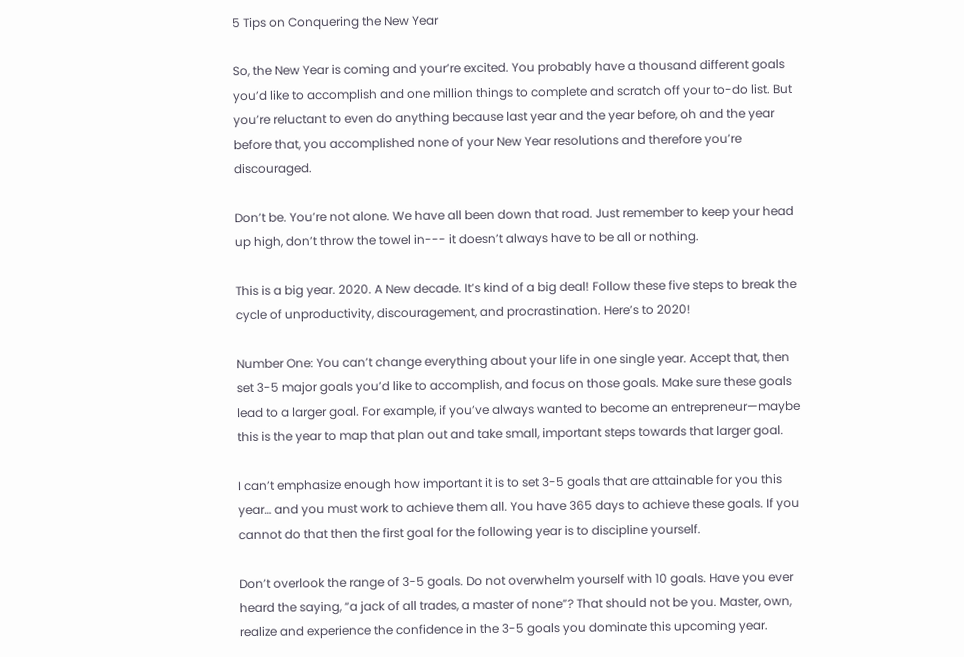5 Tips on Conquering the New Year

So, the New Year is coming and your’re excited. You probably have a thousand different goals you’d like to accomplish and one million things to complete and scratch off your to-do list. But you’re reluctant to even do anything because last year and the year before, oh and the year before that, you accomplished none of your New Year resolutions and therefore you’re discouraged.

Don’t be. You’re not alone. We have all been down that road. Just remember to keep your head up high, don’t throw the towel in--- it doesn’t always have to be all or nothing.

This is a big year. 2020. A New decade. It’s kind of a big deal! Follow these five steps to break the cycle of unproductivity, discouragement, and procrastination. Here’s to 2020!

Number One: You can’t change everything about your life in one single year. Accept that, then set 3-5 major goals you’d like to accomplish, and focus on those goals. Make sure these goals lead to a larger goal. For example, if you’ve always wanted to become an entrepreneur—maybe this is the year to map that plan out and take small, important steps towards that larger goal.

I can’t emphasize enough how important it is to set 3-5 goals that are attainable for you this year… and you must work to achieve them all. You have 365 days to achieve these goals. If you cannot do that then the first goal for the following year is to discipline yourself.

Don’t overlook the range of 3-5 goals. Do not overwhelm yourself with 10 goals. Have you ever heard the saying, “a jack of all trades, a master of none”? That should not be you. Master, own, realize and experience the confidence in the 3-5 goals you dominate this upcoming year.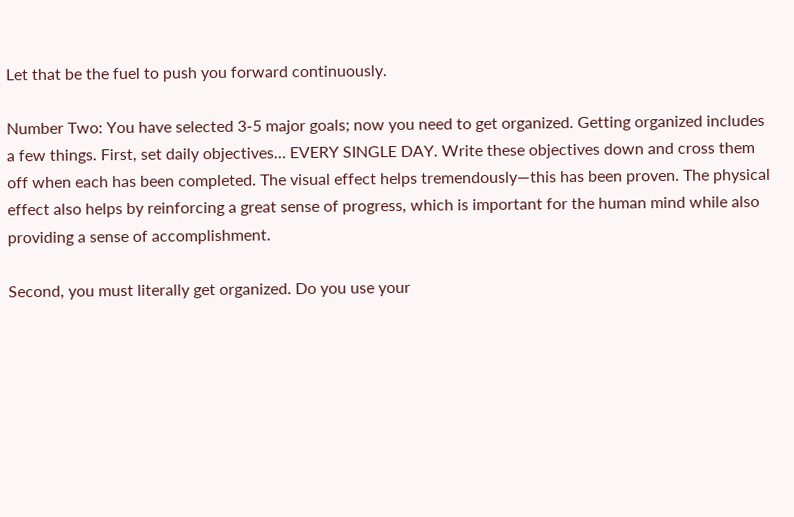Let that be the fuel to push you forward continuously.

Number Two: You have selected 3-5 major goals; now you need to get organized. Getting organized includes a few things. First, set daily objectives… EVERY SINGLE DAY. Write these objectives down and cross them off when each has been completed. The visual effect helps tremendously—this has been proven. The physical effect also helps by reinforcing a great sense of progress, which is important for the human mind while also providing a sense of accomplishment.

Second, you must literally get organized. Do you use your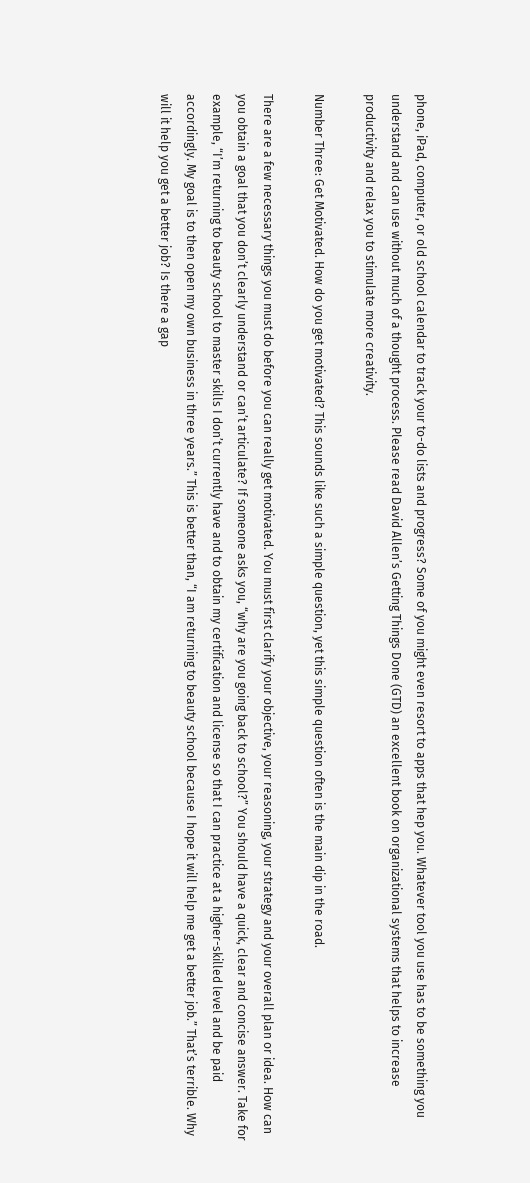phone, iPad, computer, or old school calendar to track your to-do lists and progress? Some of you might even resort to apps that hep you. Whatever tool you use has to be something you understand and can use without much of a thought process. Please read David Allen’s Getting Things Done (GTD) an excellent book on organizational systems that helps to increase productivity and relax you to stimulate more creativity.

Number Three: Get Motivated. How do you get motivated? This sounds like such a simple question, yet this simple question often is the main dip in the road.

There are a few necessary things you must do before you can really get motivated. You must first clarify your objective, your reasoning, your strategy and your overall plan or idea. How can you obtain a goal that you don’t clearly understand or can’t articulate? If someone asks you, “why are you going back to school?” You should have a quick, clear and concise answer. Take for example, “I’m returning to beauty school to master skills I don’t currently have and to obtain my certification and license so that I can practice at a higher-skilled level and be paid accordingly. My goal is to then open my own business in three years.” This is better than, “I am returning to beauty school because I hope it will help me get a better job.” That’s terrible. Why will it help you get a better job? Is there a gap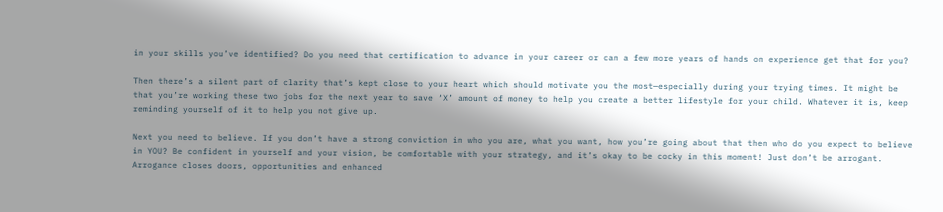in your skills you’ve identified? Do you need that certification to advance in your career or can a few more years of hands on experience get that for you?

Then there’s a silent part of clarity that’s kept close to your heart which should motivate you the most—especially during your trying times. It might be that you’re working these two jobs for the next year to save ‘X’ amount of money to help you create a better lifestyle for your child. Whatever it is, keep reminding yourself of it to help you not give up.

Next you need to believe. If you don’t have a strong conviction in who you are, what you want, how you’re going about that then who do you expect to believe in YOU? Be confident in yourself and your vision, be comfortable with your strategy, and it’s okay to be cocky in this moment! Just don’t be arrogant. Arrogance closes doors, opportunities and enhanced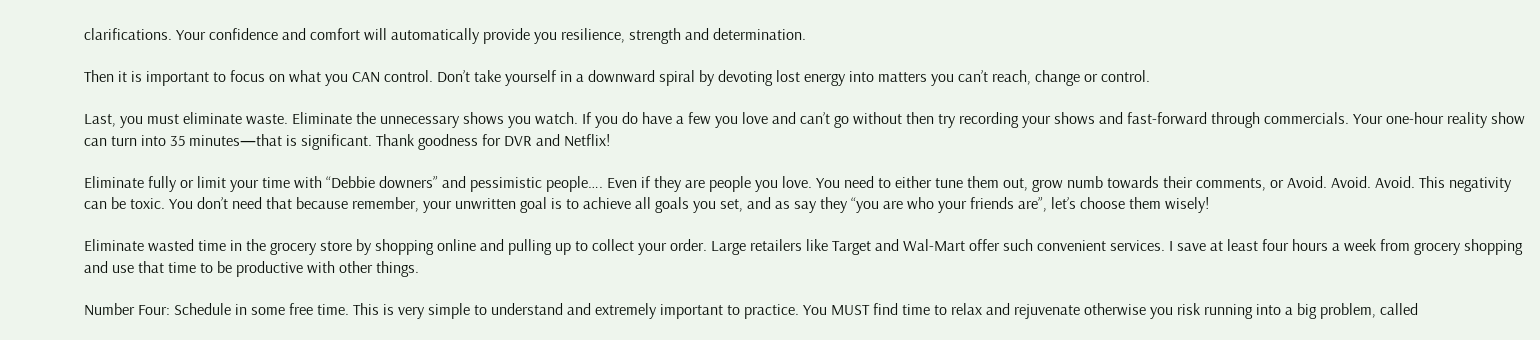clarifications. Your confidence and comfort will automatically provide you resilience, strength and determination.

Then it is important to focus on what you CAN control. Don’t take yourself in a downward spiral by devoting lost energy into matters you can’t reach, change or control.

Last, you must eliminate waste. Eliminate the unnecessary shows you watch. If you do have a few you love and can’t go without then try recording your shows and fast-forward through commercials. Your one-hour reality show can turn into 35 minutes—that is significant. Thank goodness for DVR and Netflix!

Eliminate fully or limit your time with “Debbie downers” and pessimistic people…. Even if they are people you love. You need to either tune them out, grow numb towards their comments, or Avoid. Avoid. Avoid. This negativity can be toxic. You don’t need that because remember, your unwritten goal is to achieve all goals you set, and as say they “you are who your friends are”, let’s choose them wisely!

Eliminate wasted time in the grocery store by shopping online and pulling up to collect your order. Large retailers like Target and Wal-Mart offer such convenient services. I save at least four hours a week from grocery shopping and use that time to be productive with other things.

Number Four: Schedule in some free time. This is very simple to understand and extremely important to practice. You MUST find time to relax and rejuvenate otherwise you risk running into a big problem, called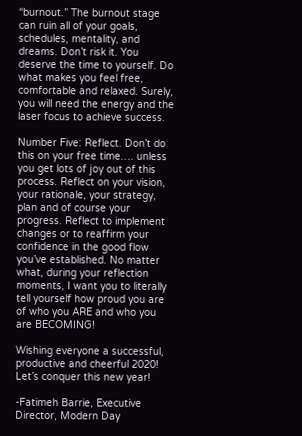“burnout.” The burnout stage can ruin all of your goals, schedules, mentality, and dreams. Don’t risk it. You deserve the time to yourself. Do what makes you feel free, comfortable and relaxed. Surely, you will need the energy and the laser focus to achieve success.

Number Five: Reflect. Don’t do this on your free time…. unless you get lots of joy out of this process. Reflect on your vision, your rationale, your strategy, plan and of course your progress. Reflect to implement changes or to reaffirm your confidence in the good flow you’ve established. No matter what, during your reflection moments, I want you to literally tell yourself how proud you are of who you ARE and who you are BECOMING!

Wishing everyone a successful, productive and cheerful 2020! Let’s conquer this new year!

-Fatimeh Barrie, Executive Director, Modern Day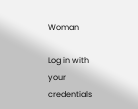Woman

Log in with your credentials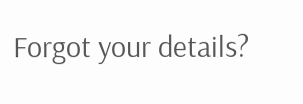Forgot your details?